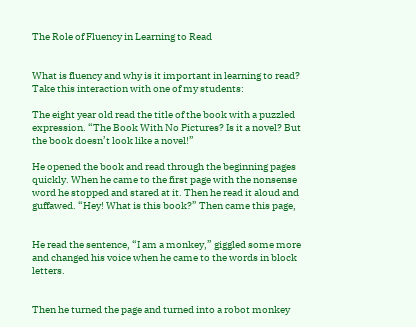The Role of Fluency in Learning to Read


What is fluency and why is it important in learning to read? Take this interaction with one of my students:

The eight year old read the title of the book with a puzzled expression. “The Book With No Pictures? Is it a novel? But the book doesn’t look like a novel!”

He opened the book and read through the beginning pages quickly. When he came to the first page with the nonsense word he stopped and stared at it. Then he read it aloud and guffawed. “Hey! What is this book?” Then came this page,


He read the sentence, “I am a monkey,” giggled some more and changed his voice when he came to the words in block letters.


Then he turned the page and turned into a robot monkey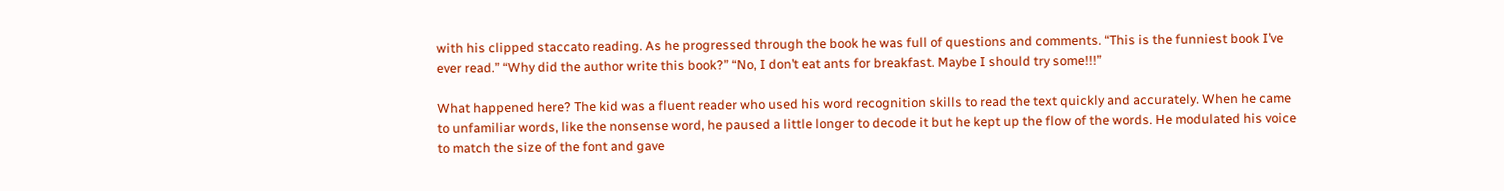with his clipped staccato reading. As he progressed through the book he was full of questions and comments. “This is the funniest book I’ve ever read.” “Why did the author write this book?” “No, I don’t eat ants for breakfast. Maybe I should try some!!!”

What happened here? The kid was a fluent reader who used his word recognition skills to read the text quickly and accurately. When he came to unfamiliar words, like the nonsense word, he paused a little longer to decode it but he kept up the flow of the words. He modulated his voice to match the size of the font and gave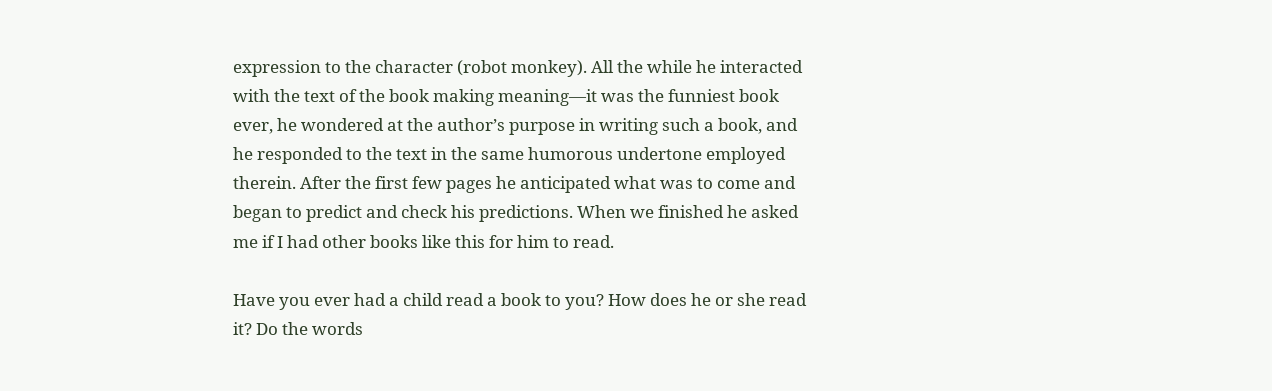expression to the character (robot monkey). All the while he interacted with the text of the book making meaning—it was the funniest book ever, he wondered at the author’s purpose in writing such a book, and he responded to the text in the same humorous undertone employed therein. After the first few pages he anticipated what was to come and began to predict and check his predictions. When we finished he asked me if I had other books like this for him to read.

Have you ever had a child read a book to you? How does he or she read it? Do the words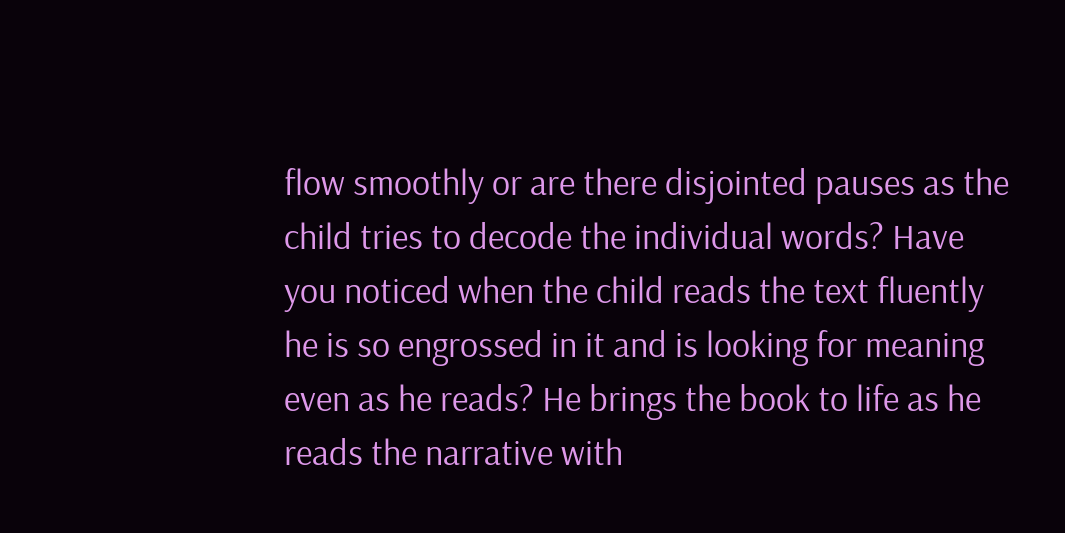flow smoothly or are there disjointed pauses as the child tries to decode the individual words? Have you noticed when the child reads the text fluently he is so engrossed in it and is looking for meaning even as he reads? He brings the book to life as he reads the narrative with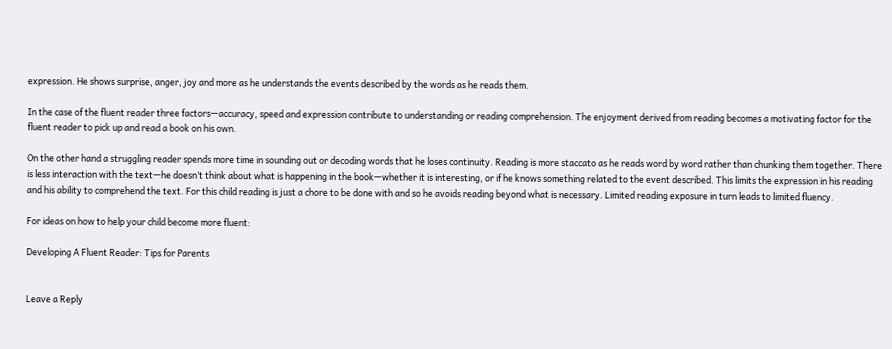expression. He shows surprise, anger, joy and more as he understands the events described by the words as he reads them.

In the case of the fluent reader three factors—accuracy, speed and expression contribute to understanding or reading comprehension. The enjoyment derived from reading becomes a motivating factor for the fluent reader to pick up and read a book on his own.

On the other hand a struggling reader spends more time in sounding out or decoding words that he loses continuity. Reading is more staccato as he reads word by word rather than chunking them together. There is less interaction with the text—he doesn’t think about what is happening in the book—whether it is interesting, or if he knows something related to the event described. This limits the expression in his reading and his ability to comprehend the text. For this child reading is just a chore to be done with and so he avoids reading beyond what is necessary. Limited reading exposure in turn leads to limited fluency.

For ideas on how to help your child become more fluent:

Developing A Fluent Reader: Tips for Parents


Leave a Reply